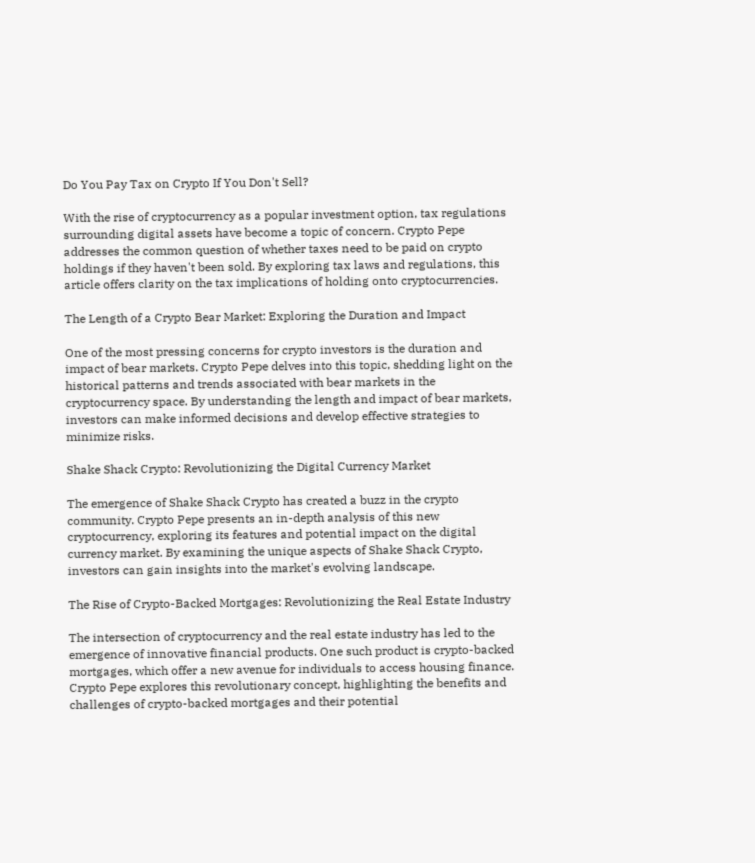Do You Pay Tax on Crypto If You Don't Sell?

With the rise of cryptocurrency as a popular investment option, tax regulations surrounding digital assets have become a topic of concern. Crypto Pepe addresses the common question of whether taxes need to be paid on crypto holdings if they haven't been sold. By exploring tax laws and regulations, this article offers clarity on the tax implications of holding onto cryptocurrencies.

The Length of a Crypto Bear Market: Exploring the Duration and Impact

One of the most pressing concerns for crypto investors is the duration and impact of bear markets. Crypto Pepe delves into this topic, shedding light on the historical patterns and trends associated with bear markets in the cryptocurrency space. By understanding the length and impact of bear markets, investors can make informed decisions and develop effective strategies to minimize risks.

Shake Shack Crypto: Revolutionizing the Digital Currency Market

The emergence of Shake Shack Crypto has created a buzz in the crypto community. Crypto Pepe presents an in-depth analysis of this new cryptocurrency, exploring its features and potential impact on the digital currency market. By examining the unique aspects of Shake Shack Crypto, investors can gain insights into the market's evolving landscape.

The Rise of Crypto-Backed Mortgages: Revolutionizing the Real Estate Industry

The intersection of cryptocurrency and the real estate industry has led to the emergence of innovative financial products. One such product is crypto-backed mortgages, which offer a new avenue for individuals to access housing finance. Crypto Pepe explores this revolutionary concept, highlighting the benefits and challenges of crypto-backed mortgages and their potential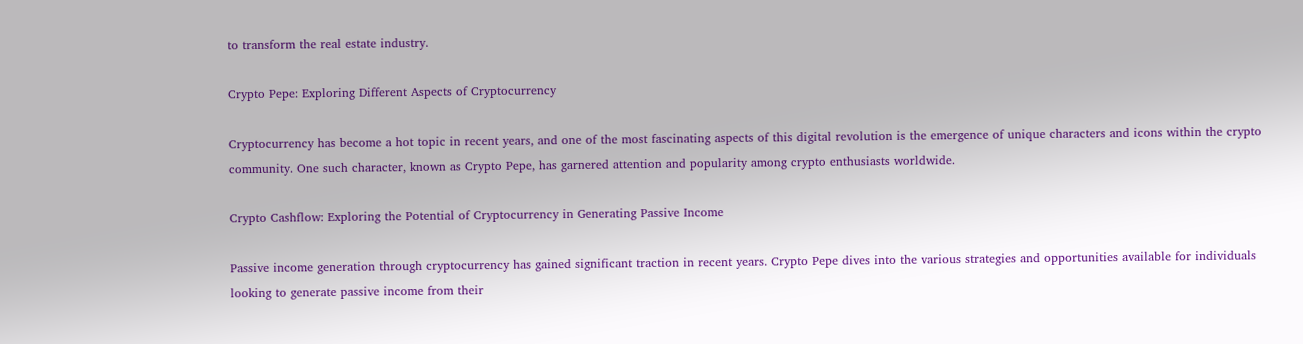to transform the real estate industry.

Crypto Pepe: Exploring Different Aspects of Cryptocurrency

Cryptocurrency has become a hot topic in recent years, and one of the most fascinating aspects of this digital revolution is the emergence of unique characters and icons within the crypto community. One such character, known as Crypto Pepe, has garnered attention and popularity among crypto enthusiasts worldwide.

Crypto Cashflow: Exploring the Potential of Cryptocurrency in Generating Passive Income

Passive income generation through cryptocurrency has gained significant traction in recent years. Crypto Pepe dives into the various strategies and opportunities available for individuals looking to generate passive income from their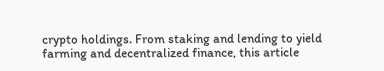crypto holdings. From staking and lending to yield farming and decentralized finance, this article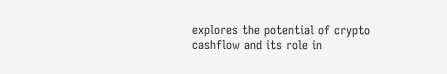explores the potential of crypto cashflow and its role in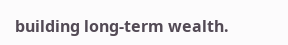building long-term wealth.